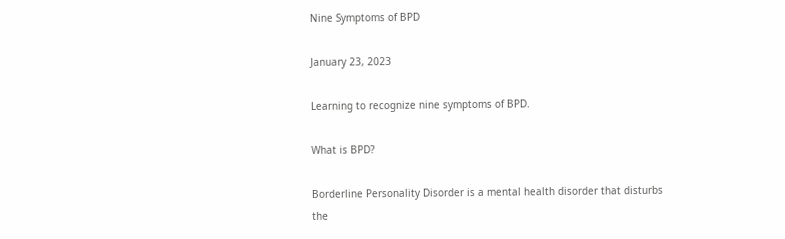Nine Symptoms of BPD

January 23, 2023

Learning to recognize nine symptoms of BPD.

What is BPD?

Borderline Personality Disorder is a mental health disorder that disturbs the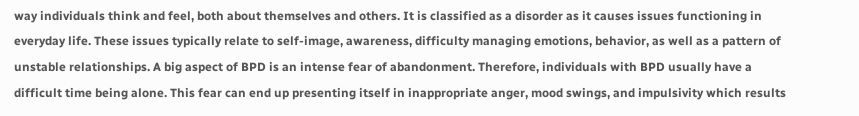way individuals think and feel, both about themselves and others. It is classified as a disorder as it causes issues functioning in everyday life. These issues typically relate to self-image, awareness, difficulty managing emotions, behavior, as well as a pattern of unstable relationships. A big aspect of BPD is an intense fear of abandonment. Therefore, individuals with BPD usually have a difficult time being alone. This fear can end up presenting itself in inappropriate anger, mood swings, and impulsivity which results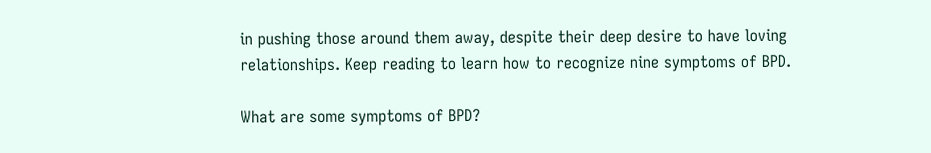in pushing those around them away, despite their deep desire to have loving relationships. Keep reading to learn how to recognize nine symptoms of BPD.

What are some symptoms of BPD?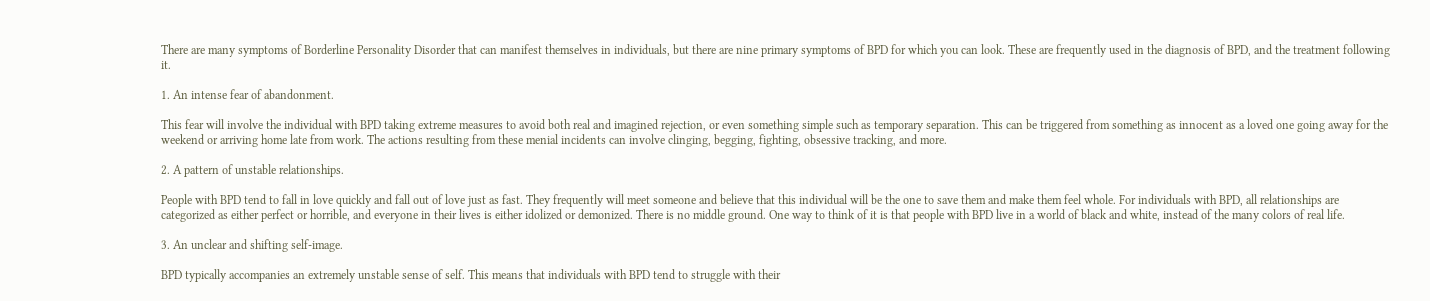There are many symptoms of Borderline Personality Disorder that can manifest themselves in individuals, but there are nine primary symptoms of BPD for which you can look. These are frequently used in the diagnosis of BPD, and the treatment following it.

1. An intense fear of abandonment.

This fear will involve the individual with BPD taking extreme measures to avoid both real and imagined rejection, or even something simple such as temporary separation. This can be triggered from something as innocent as a loved one going away for the weekend or arriving home late from work. The actions resulting from these menial incidents can involve clinging, begging, fighting, obsessive tracking, and more.

2. A pattern of unstable relationships.

People with BPD tend to fall in love quickly and fall out of love just as fast. They frequently will meet someone and believe that this individual will be the one to save them and make them feel whole. For individuals with BPD, all relationships are categorized as either perfect or horrible, and everyone in their lives is either idolized or demonized. There is no middle ground. One way to think of it is that people with BPD live in a world of black and white, instead of the many colors of real life.

3. An unclear and shifting self-image.

BPD typically accompanies an extremely unstable sense of self. This means that individuals with BPD tend to struggle with their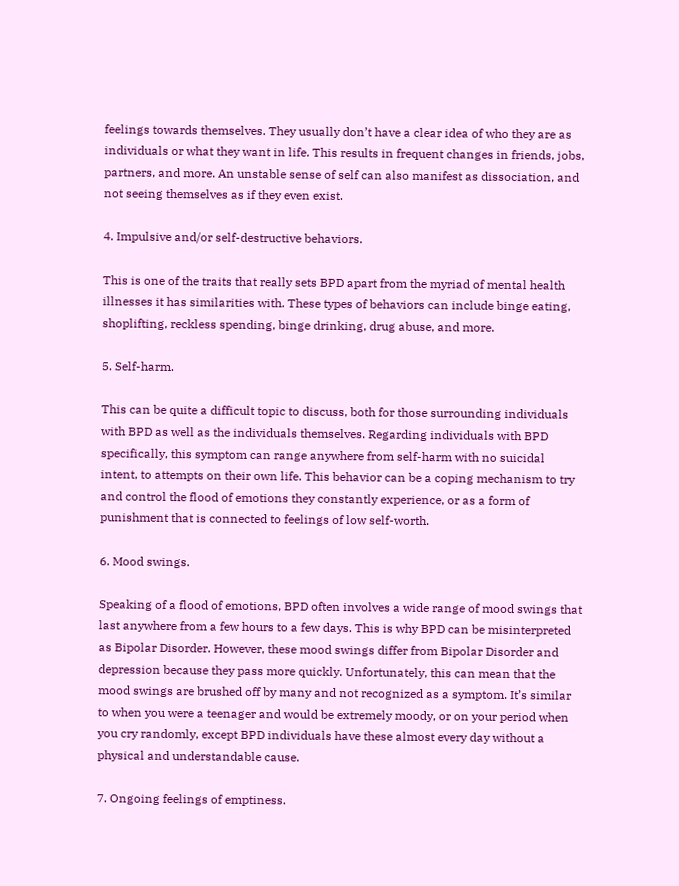feelings towards themselves. They usually don’t have a clear idea of who they are as individuals or what they want in life. This results in frequent changes in friends, jobs, partners, and more. An unstable sense of self can also manifest as dissociation, and not seeing themselves as if they even exist.

4. Impulsive and/or self-destructive behaviors.

This is one of the traits that really sets BPD apart from the myriad of mental health illnesses it has similarities with. These types of behaviors can include binge eating, shoplifting, reckless spending, binge drinking, drug abuse, and more.

5. Self-harm.

This can be quite a difficult topic to discuss, both for those surrounding individuals with BPD as well as the individuals themselves. Regarding individuals with BPD specifically, this symptom can range anywhere from self-harm with no suicidal intent, to attempts on their own life. This behavior can be a coping mechanism to try and control the flood of emotions they constantly experience, or as a form of punishment that is connected to feelings of low self-worth.

6. Mood swings.

Speaking of a flood of emotions, BPD often involves a wide range of mood swings that last anywhere from a few hours to a few days. This is why BPD can be misinterpreted as Bipolar Disorder. However, these mood swings differ from Bipolar Disorder and depression because they pass more quickly. Unfortunately, this can mean that the mood swings are brushed off by many and not recognized as a symptom. It’s similar to when you were a teenager and would be extremely moody, or on your period when you cry randomly, except BPD individuals have these almost every day without a physical and understandable cause.

7. Ongoing feelings of emptiness.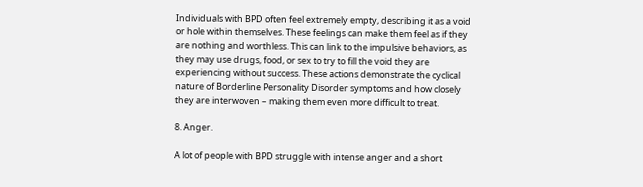Individuals with BPD often feel extremely empty, describing it as a void or hole within themselves. These feelings can make them feel as if they are nothing and worthless. This can link to the impulsive behaviors, as they may use drugs, food, or sex to try to fill the void they are experiencing without success. These actions demonstrate the cyclical nature of Borderline Personality Disorder symptoms and how closely they are interwoven – making them even more difficult to treat.

8. Anger.

A lot of people with BPD struggle with intense anger and a short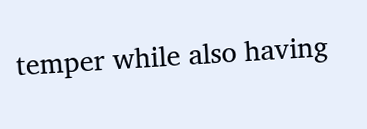temper while also having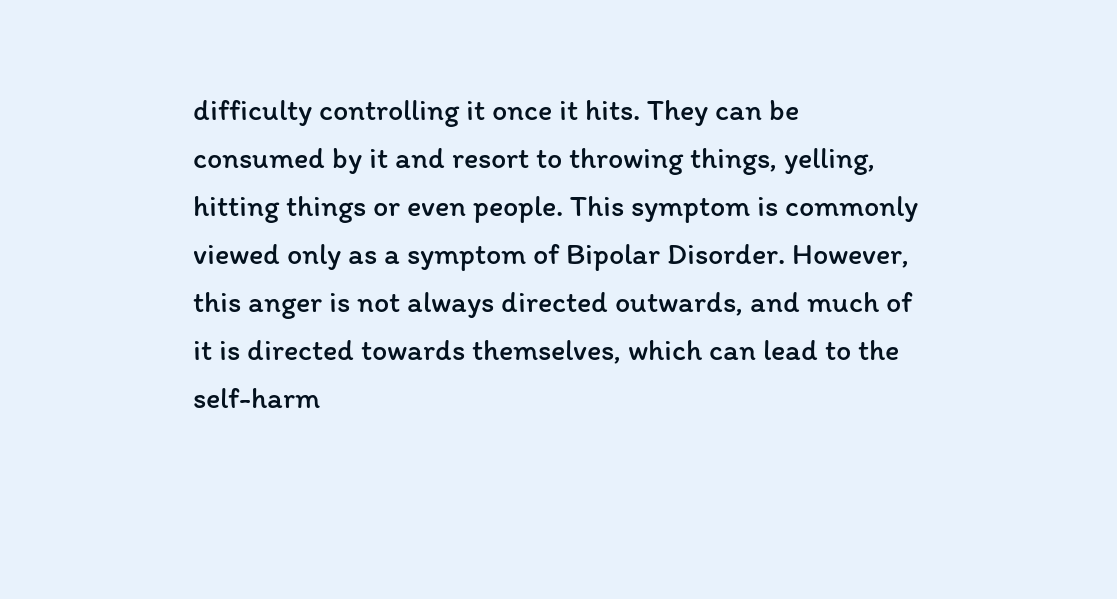difficulty controlling it once it hits. They can be consumed by it and resort to throwing things, yelling, hitting things or even people. This symptom is commonly viewed only as a symptom of Bipolar Disorder. However, this anger is not always directed outwards, and much of it is directed towards themselves, which can lead to the self-harm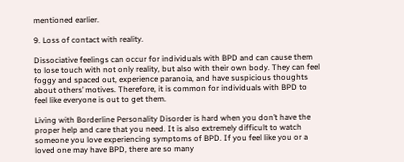mentioned earlier.

9. Loss of contact with reality.

Dissociative feelings can occur for individuals with BPD and can cause them to lose touch with not only reality, but also with their own body. They can feel foggy and spaced out, experience paranoia, and have suspicious thoughts about others’ motives. Therefore, it is common for individuals with BPD to feel like everyone is out to get them.

Living with Borderline Personality Disorder is hard when you don’t have the proper help and care that you need. It is also extremely difficult to watch someone you love experiencing symptoms of BPD. If you feel like you or a loved one may have BPD, there are so many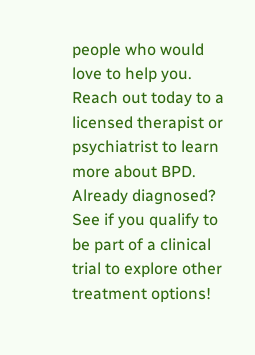people who would love to help you. Reach out today to a licensed therapist or psychiatrist to learn more about BPD. Already diagnosed? See if you qualify to be part of a clinical trial to explore other treatment options!